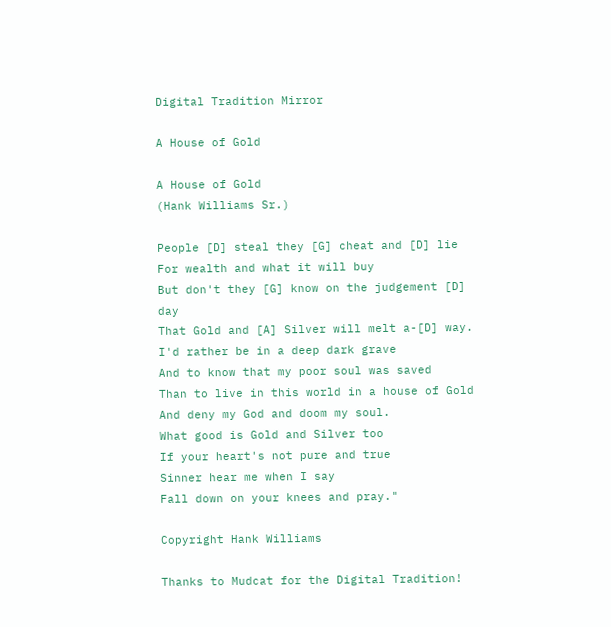Digital Tradition Mirror

A House of Gold

A House of Gold
(Hank Williams Sr.)

People [D] steal they [G] cheat and [D] lie
For wealth and what it will buy
But don't they [G] know on the judgement [D] day
That Gold and [A] Silver will melt a-[D] way.
I'd rather be in a deep dark grave
And to know that my poor soul was saved
Than to live in this world in a house of Gold
And deny my God and doom my soul.
What good is Gold and Silver too
If your heart's not pure and true
Sinner hear me when I say
Fall down on your knees and pray."

Copyright Hank Williams

Thanks to Mudcat for the Digital Tradition!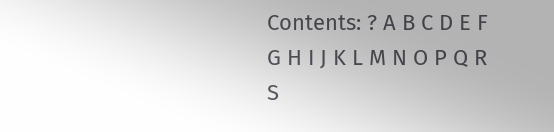Contents: ? A B C D E F G H I J K L M N O P Q R S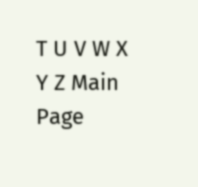T U V W X Y Z Main Page